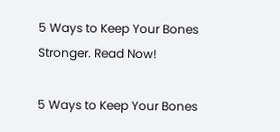5 Ways to Keep Your Bones Stronger. Read Now!

5 Ways to Keep Your Bones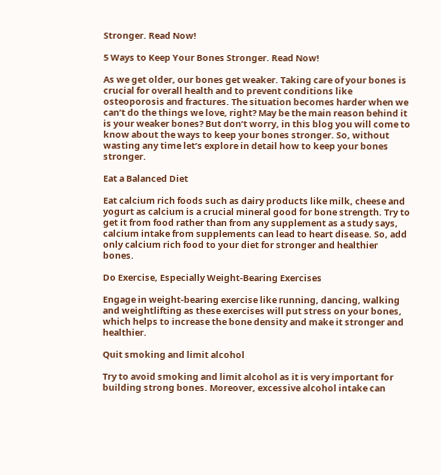Stronger. Read Now!

5 Ways to Keep Your Bones Stronger. Read Now!

As we get older, our bones get weaker. Taking care of your bones is crucial for overall health and to prevent conditions like osteoporosis and fractures. The situation becomes harder when we can’t do the things we love, right? May be the main reason behind it is your weaker bones? But don’t worry, in this blog you will come to know about the ways to keep your bones stronger. So, without wasting any time let’s explore in detail how to keep your bones stronger.

Eat a Balanced Diet

Eat calcium rich foods such as dairy products like milk, cheese and yogurt as calcium is a crucial mineral good for bone strength. Try to get it from food rather than from any supplement as a study says, calcium intake from supplements can lead to heart disease. So, add only calcium rich food to your diet for stronger and healthier bones.

Do Exercise, Especially Weight-Bearing Exercises

Engage in weight-bearing exercise like running, dancing, walking and weightlifting as these exercises will put stress on your bones, which helps to increase the bone density and make it stronger and healthier.

Quit smoking and limit alcohol

Try to avoid smoking and limit alcohol as it is very important for building strong bones. Moreover, excessive alcohol intake can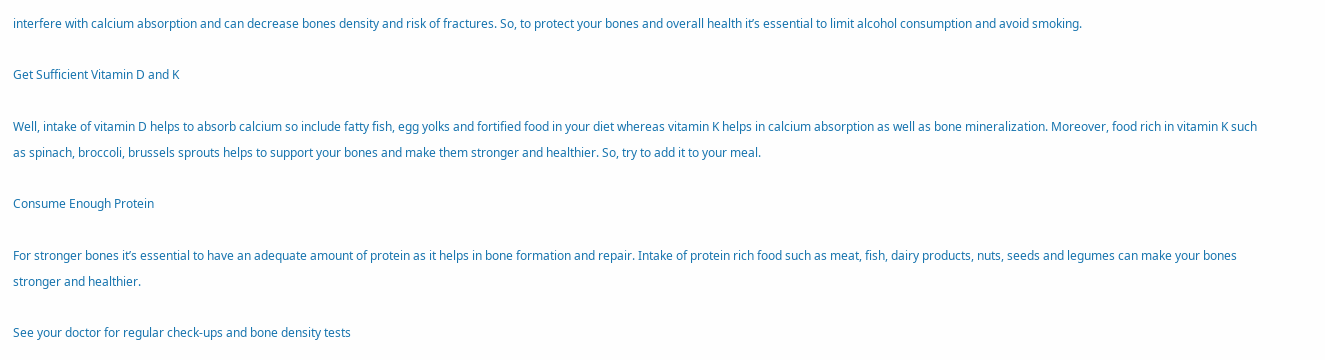interfere with calcium absorption and can decrease bones density and risk of fractures. So, to protect your bones and overall health it’s essential to limit alcohol consumption and avoid smoking.

Get Sufficient Vitamin D and K

Well, intake of vitamin D helps to absorb calcium so include fatty fish, egg yolks and fortified food in your diet whereas vitamin K helps in calcium absorption as well as bone mineralization. Moreover, food rich in vitamin K such as spinach, broccoli, brussels sprouts helps to support your bones and make them stronger and healthier. So, try to add it to your meal.

Consume Enough Protein

For stronger bones it’s essential to have an adequate amount of protein as it helps in bone formation and repair. Intake of protein rich food such as meat, fish, dairy products, nuts, seeds and legumes can make your bones stronger and healthier.

See your doctor for regular check-ups and bone density tests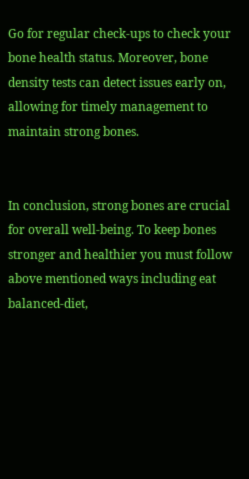Go for regular check-ups to check your bone health status. Moreover, bone density tests can detect issues early on, allowing for timely management to maintain strong bones.


In conclusion, strong bones are crucial for overall well-being. To keep bones stronger and healthier you must follow above mentioned ways including eat balanced-diet,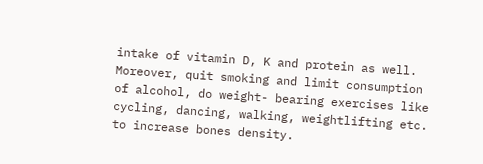intake of vitamin D, K and protein as well. Moreover, quit smoking and limit consumption of alcohol, do weight- bearing exercises like cycling, dancing, walking, weightlifting etc. to increase bones density.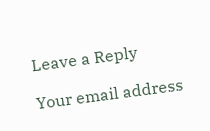Leave a Reply

Your email address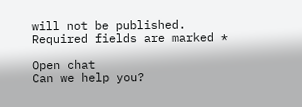will not be published. Required fields are marked *

Open chat
Can we help you?